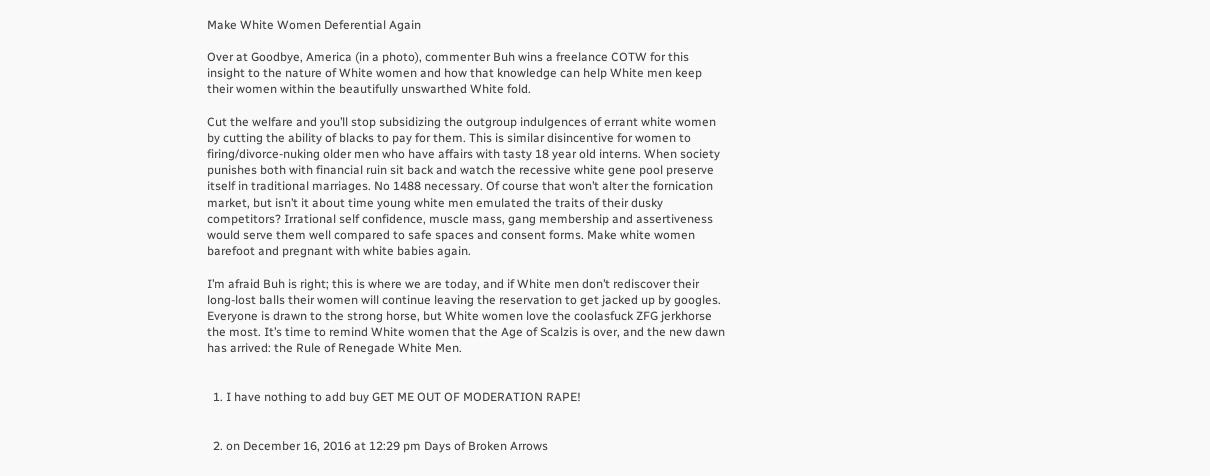Make White Women Deferential Again

Over at Goodbye, America (in a photo), commenter Buh wins a freelance COTW for this insight to the nature of White women and how that knowledge can help White men keep their women within the beautifully unswarthed White fold.

Cut the welfare and you’ll stop subsidizing the outgroup indulgences of errant white women by cutting the ability of blacks to pay for them. This is similar disincentive for women to firing/divorce-nuking older men who have affairs with tasty 18 year old interns. When society punishes both with financial ruin sit back and watch the recessive white gene pool preserve itself in traditional marriages. No 1488 necessary. Of course that won’t alter the fornication market, but isn’t it about time young white men emulated the traits of their dusky competitors? Irrational self confidence, muscle mass, gang membership and assertiveness would serve them well compared to safe spaces and consent forms. Make white women barefoot and pregnant with white babies again.

I’m afraid Buh is right; this is where we are today, and if White men don’t rediscover their long-lost balls their women will continue leaving the reservation to get jacked up by googles. Everyone is drawn to the strong horse, but White women love the coolasfuck ZFG jerkhorse the most. It’s time to remind White women that the Age of Scalzis is over, and the new dawn has arrived: the Rule of Renegade White Men.


  1. I have nothing to add buy GET ME OUT OF MODERATION RAPE!


  2. on December 16, 2016 at 12:29 pm Days of Broken Arrows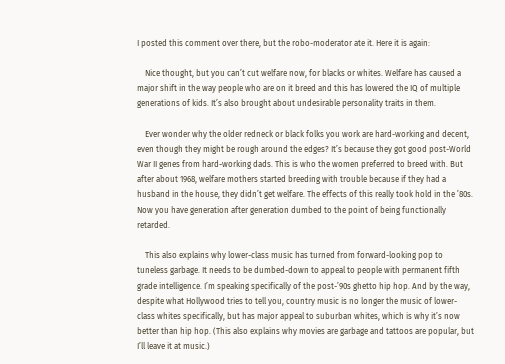I posted this comment over there, but the robo-moderator ate it. Here it is again:

    Nice thought, but you can’t cut welfare now, for blacks or whites. Welfare has caused a major shift in the way people who are on it breed and this has lowered the IQ of multiple generations of kids. It’s also brought about undesirable personality traits in them.

    Ever wonder why the older redneck or black folks you work are hard-working and decent, even though they might be rough around the edges? It’s because they got good post-World War II genes from hard-working dads. This is who the women preferred to breed with. But after about 1968, welfare mothers started breeding with trouble because if they had a husband in the house, they didn’t get welfare. The effects of this really took hold in the ’80s. Now you have generation after generation dumbed to the point of being functionally retarded.

    This also explains why lower-class music has turned from forward-looking pop to tuneless garbage. It needs to be dumbed-down to appeal to people with permanent fifth grade intelligence. I’m speaking specifically of the post-’90s ghetto hip hop. And by the way, despite what Hollywood tries to tell you, country music is no longer the music of lower-class whites specifically, but has major appeal to suburban whites, which is why it’s now better than hip hop. (This also explains why movies are garbage and tattoos are popular, but I’ll leave it at music.)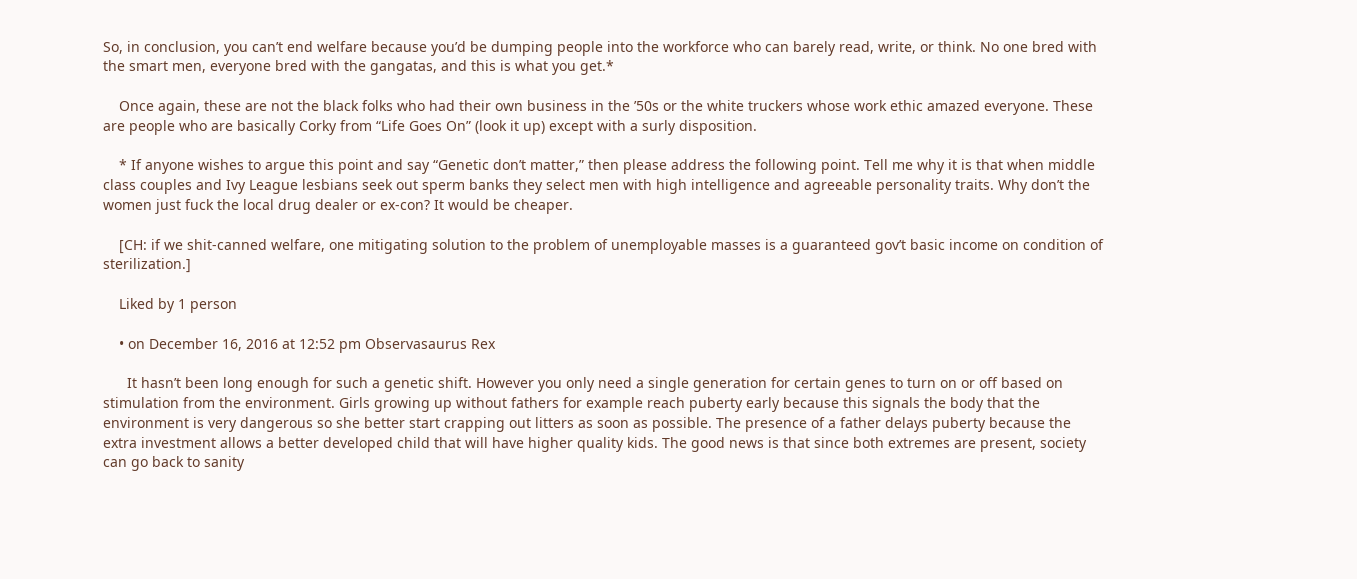So, in conclusion, you can’t end welfare because you’d be dumping people into the workforce who can barely read, write, or think. No one bred with the smart men, everyone bred with the gangatas, and this is what you get.*

    Once again, these are not the black folks who had their own business in the ’50s or the white truckers whose work ethic amazed everyone. These are people who are basically Corky from “Life Goes On” (look it up) except with a surly disposition.

    * If anyone wishes to argue this point and say “Genetic don’t matter,” then please address the following point. Tell me why it is that when middle class couples and Ivy League lesbians seek out sperm banks they select men with high intelligence and agreeable personality traits. Why don’t the women just fuck the local drug dealer or ex-con? It would be cheaper.

    [CH: if we shit-canned welfare, one mitigating solution to the problem of unemployable masses is a guaranteed gov’t basic income on condition of sterilization.]

    Liked by 1 person

    • on December 16, 2016 at 12:52 pm Observasaurus Rex

      It hasn’t been long enough for such a genetic shift. However you only need a single generation for certain genes to turn on or off based on stimulation from the environment. Girls growing up without fathers for example reach puberty early because this signals the body that the environment is very dangerous so she better start crapping out litters as soon as possible. The presence of a father delays puberty because the extra investment allows a better developed child that will have higher quality kids. The good news is that since both extremes are present, society can go back to sanity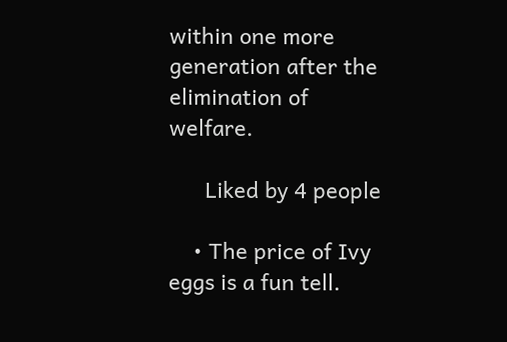within one more generation after the elimination of welfare.

      Liked by 4 people

    • The price of Ivy eggs is a fun tell.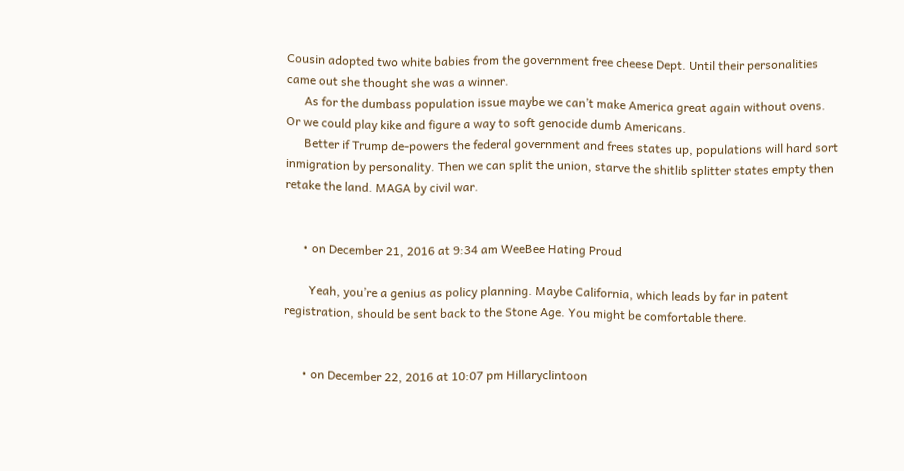Cousin adopted two white babies from the government free cheese Dept. Until their personalities came out she thought she was a winner.
      As for the dumbass population issue maybe we can’t make America great again without ovens. Or we could play kike and figure a way to soft genocide dumb Americans.
      Better if Trump de-powers the federal government and frees states up, populations will hard sort inmigration by personality. Then we can split the union, starve the shitlib splitter states empty then retake the land. MAGA by civil war.


      • on December 21, 2016 at 9:34 am WeeBee Hating Proud

        Yeah, you’re a genius as policy planning. Maybe California, which leads by far in patent registration, should be sent back to the Stone Age. You might be comfortable there.


      • on December 22, 2016 at 10:07 pm Hillaryclintoon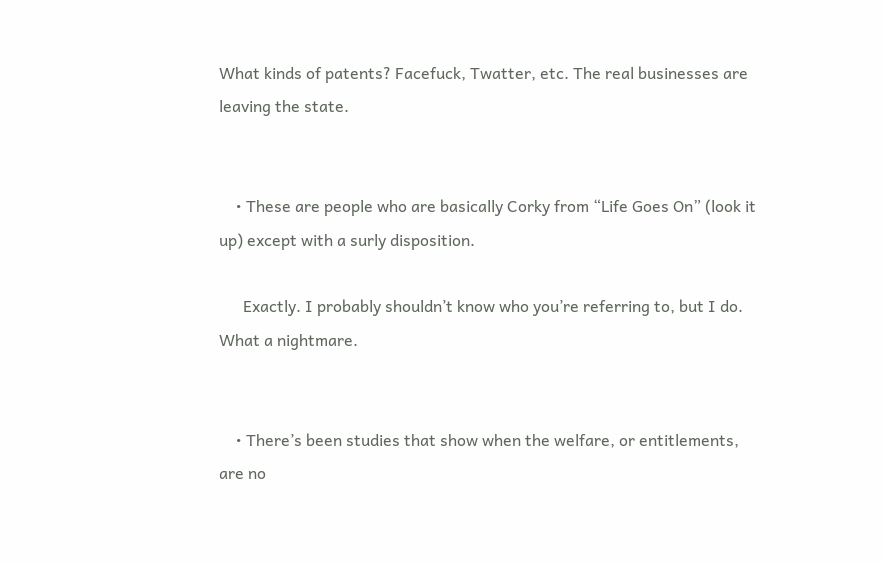What kinds of patents? Facefuck, Twatter, etc. The real businesses are leaving the state.


    • These are people who are basically Corky from “Life Goes On” (look it up) except with a surly disposition.

      Exactly. I probably shouldn’t know who you’re referring to, but I do. What a nightmare.


    • There’s been studies that show when the welfare, or entitlements, are no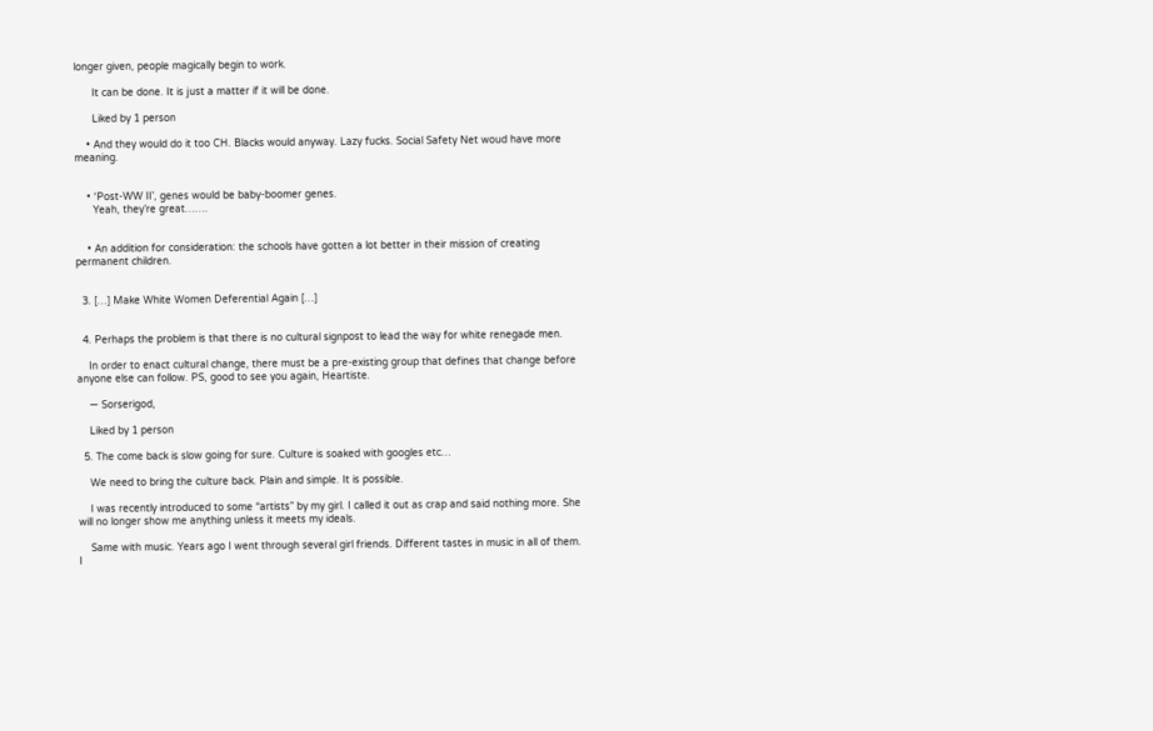longer given, people magically begin to work.

      It can be done. It is just a matter if it will be done.

      Liked by 1 person

    • And they would do it too CH. Blacks would anyway. Lazy fucks. Social Safety Net woud have more meaning.


    • ‘Post-WW II’, genes would be baby-boomer genes.
      Yeah, they’re great…….


    • An addition for consideration: the schools have gotten a lot better in their mission of creating permanent children.


  3. […] Make White Women Deferential Again […]


  4. Perhaps the problem is that there is no cultural signpost to lead the way for white renegade men.

    In order to enact cultural change, there must be a pre-existing group that defines that change before anyone else can follow. PS, good to see you again, Heartiste.

    — Sorserigod,

    Liked by 1 person

  5. The come back is slow going for sure. Culture is soaked with googles etc…

    We need to bring the culture back. Plain and simple. It is possible.

    I was recently introduced to some “artists” by my girl. I called it out as crap and said nothing more. She will no longer show me anything unless it meets my ideals.

    Same with music. Years ago I went through several girl friends. Different tastes in music in all of them. I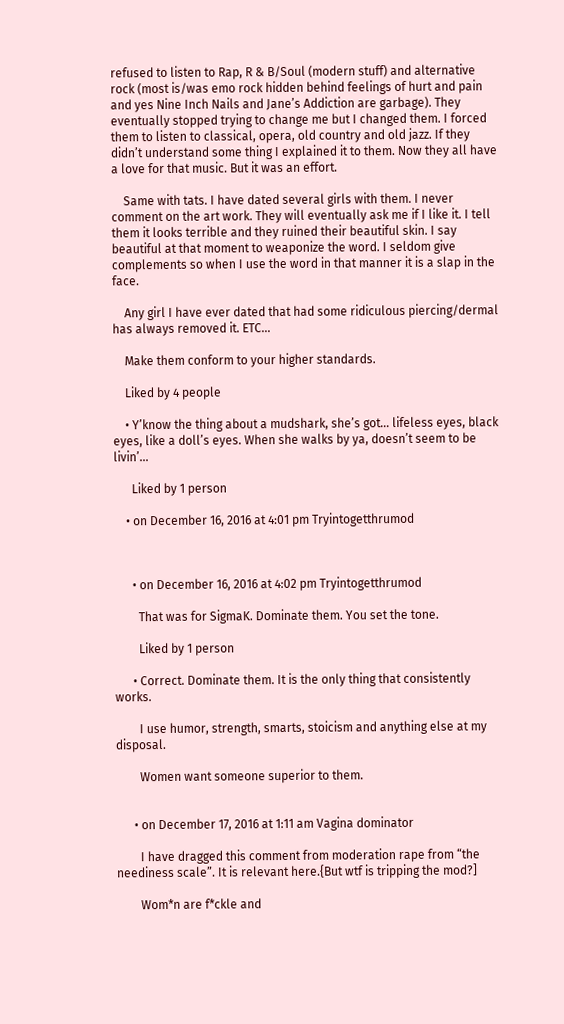refused to listen to Rap, R & B/Soul (modern stuff) and alternative rock (most is/was emo rock hidden behind feelings of hurt and pain and yes Nine Inch Nails and Jane’s Addiction are garbage). They eventually stopped trying to change me but I changed them. I forced them to listen to classical, opera, old country and old jazz. If they didn’t understand some thing I explained it to them. Now they all have a love for that music. But it was an effort.

    Same with tats. I have dated several girls with them. I never comment on the art work. They will eventually ask me if I like it. I tell them it looks terrible and they ruined their beautiful skin. I say beautiful at that moment to weaponize the word. I seldom give complements so when I use the word in that manner it is a slap in the face.

    Any girl I have ever dated that had some ridiculous piercing/dermal has always removed it. ETC…

    Make them conform to your higher standards.

    Liked by 4 people

    • Y’know the thing about a mudshark, she’s got… lifeless eyes, black eyes, like a doll’s eyes. When she walks by ya, doesn’t seem to be livin’…

      Liked by 1 person

    • on December 16, 2016 at 4:01 pm Tryintogetthrumod



      • on December 16, 2016 at 4:02 pm Tryintogetthrumod

        That was for SigmaK. Dominate them. You set the tone.

        Liked by 1 person

      • Correct. Dominate them. It is the only thing that consistently works.

        I use humor, strength, smarts, stoicism and anything else at my disposal.

        Women want someone superior to them.


      • on December 17, 2016 at 1:11 am Vagina dominator

        I have dragged this comment from moderation rape from “the neediness scale”. It is relevant here.{But wtf is tripping the mod?]

        Wom*n are f*ckle and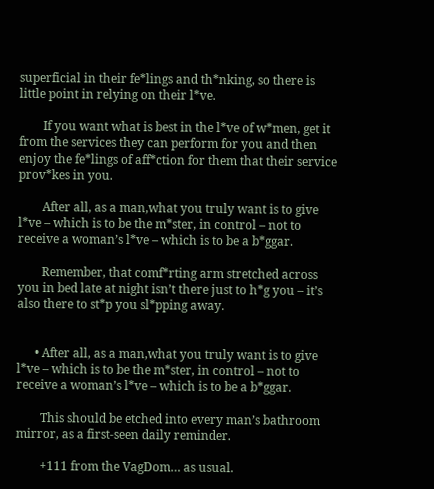superficial in their fe*lings and th*nking, so there is little point in relying on their l*ve.

        If you want what is best in the l*ve of w*men, get it from the services they can perform for you and then enjoy the fe*lings of aff*ction for them that their service prov*kes in you.

        After all, as a man,what you truly want is to give l*ve – which is to be the m*ster, in control – not to receive a woman’s l*ve – which is to be a b*ggar.

        Remember, that comf*rting arm stretched across you in bed late at night isn’t there just to h*g you – it’s also there to st*p you sl*pping away.


      • After all, as a man,what you truly want is to give l*ve – which is to be the m*ster, in control – not to receive a woman’s l*ve – which is to be a b*ggar.

        This should be etched into every man’s bathroom mirror, as a first-seen daily reminder.

        +111 from the VagDom… as usual.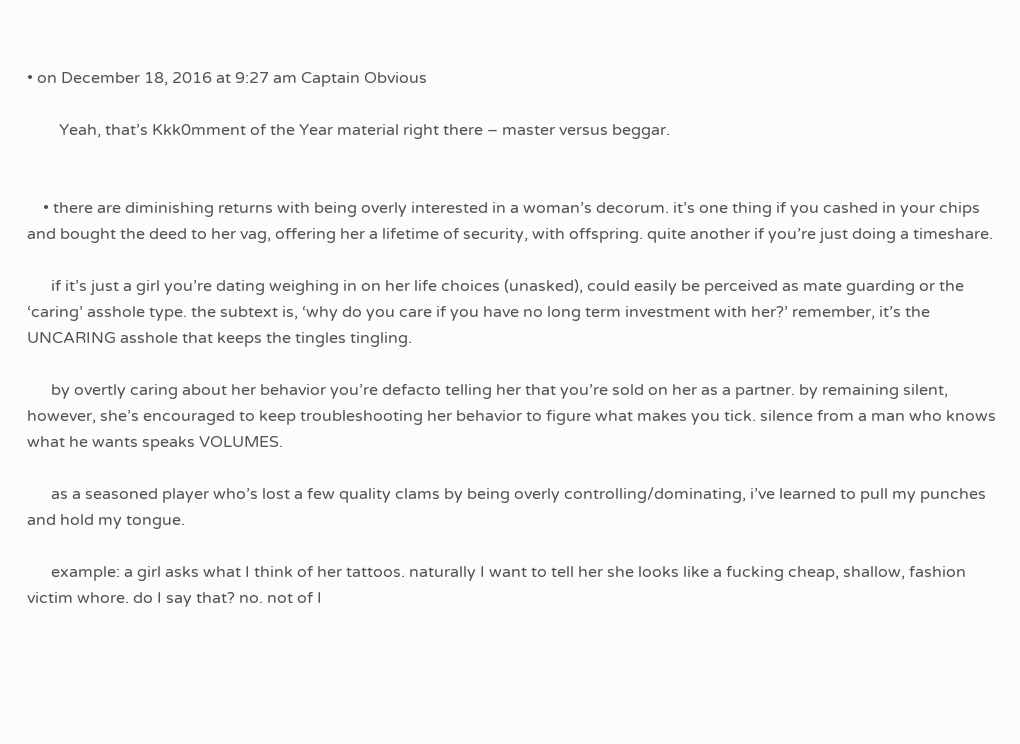• on December 18, 2016 at 9:27 am Captain Obvious

        Yeah, that’s Kkk0mment of the Year material right there – master versus beggar.


    • there are diminishing returns with being overly interested in a woman’s decorum. it’s one thing if you cashed in your chips and bought the deed to her vag, offering her a lifetime of security, with offspring. quite another if you’re just doing a timeshare.

      if it’s just a girl you’re dating weighing in on her life choices (unasked), could easily be perceived as mate guarding or the ‘caring’ asshole type. the subtext is, ‘why do you care if you have no long term investment with her?’ remember, it’s the UNCARING asshole that keeps the tingles tingling.

      by overtly caring about her behavior you’re defacto telling her that you’re sold on her as a partner. by remaining silent, however, she’s encouraged to keep troubleshooting her behavior to figure what makes you tick. silence from a man who knows what he wants speaks VOLUMES.

      as a seasoned player who’s lost a few quality clams by being overly controlling/dominating, i’ve learned to pull my punches and hold my tongue.

      example: a girl asks what I think of her tattoos. naturally I want to tell her she looks like a fucking cheap, shallow, fashion victim whore. do I say that? no. not of I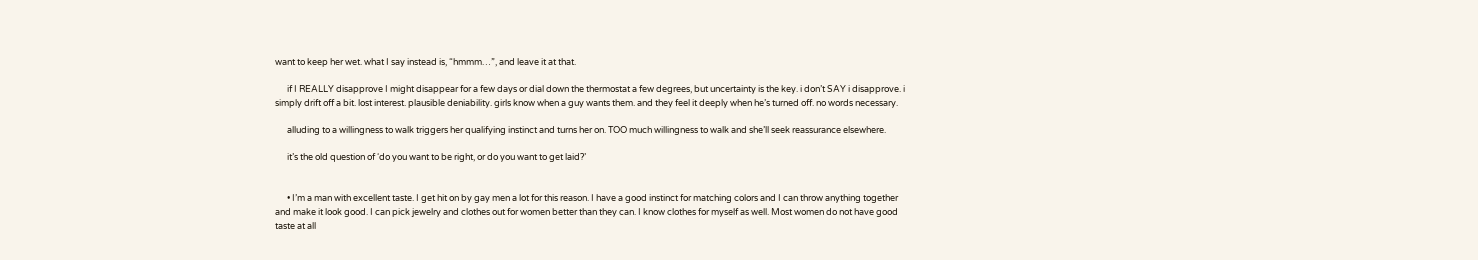want to keep her wet. what I say instead is, “hmmm…”, and leave it at that.

      if I REALLY disapprove I might disappear for a few days or dial down the thermostat a few degrees, but uncertainty is the key. i don’t SAY i disapprove. i simply drift off a bit. lost interest. plausible deniability. girls know when a guy wants them. and they feel it deeply when he’s turned off. no words necessary.

      alluding to a willingness to walk triggers her qualifying instinct and turns her on. TOO much willingness to walk and she’ll seek reassurance elsewhere.

      it’s the old question of ‘do you want to be right, or do you want to get laid?’


      • I’m a man with excellent taste. I get hit on by gay men a lot for this reason. I have a good instinct for matching colors and I can throw anything together and make it look good. I can pick jewelry and clothes out for women better than they can. I know clothes for myself as well. Most women do not have good taste at all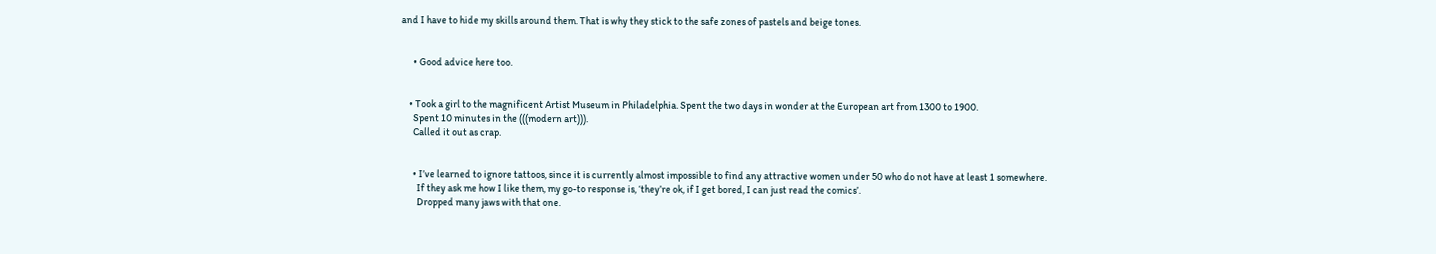and I have to hide my skills around them. That is why they stick to the safe zones of pastels and beige tones.


      • Good advice here too.


    • Took a girl to the magnificent Artist Museum in Philadelphia. Spent the two days in wonder at the European art from 1300 to 1900.
      Spent 10 minutes in the (((modern art))).
      Called it out as crap.


      • I’ve learned to ignore tattoos, since it is currently almost impossible to find any attractive women under 50 who do not have at least 1 somewhere.
        If they ask me how I like them, my go-to response is, ‘they’re ok, if I get bored, I can just read the comics’.
        Dropped many jaws with that one.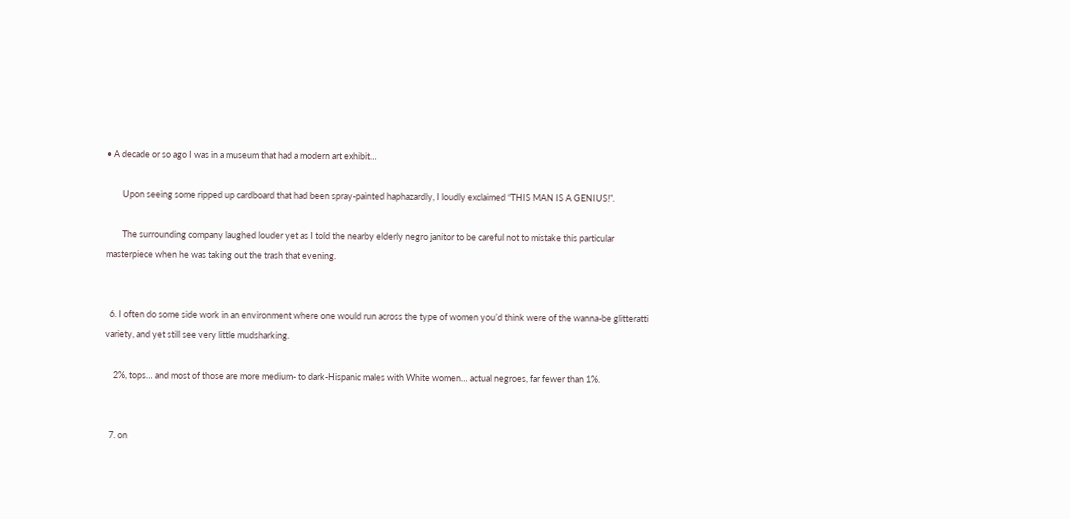• A decade or so ago I was in a museum that had a modern art exhibit…

        Upon seeing some ripped up cardboard that had been spray-painted haphazardly, I loudly exclaimed “THIS MAN IS A GENIUS!”.

        The surrounding company laughed louder yet as I told the nearby elderly negro janitor to be careful not to mistake this particular masterpiece when he was taking out the trash that evening.


  6. I often do some side work in an environment where one would run across the type of women you’d think were of the wanna-be glitteratti variety, and yet still see very little mudsharking.

    2%, tops… and most of those are more medium- to dark-Hispanic males with White women… actual negroes, far fewer than 1%.


  7. on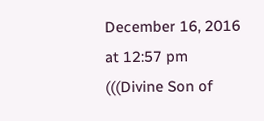December 16, 2016 at 12:57 pm (((Divine Son of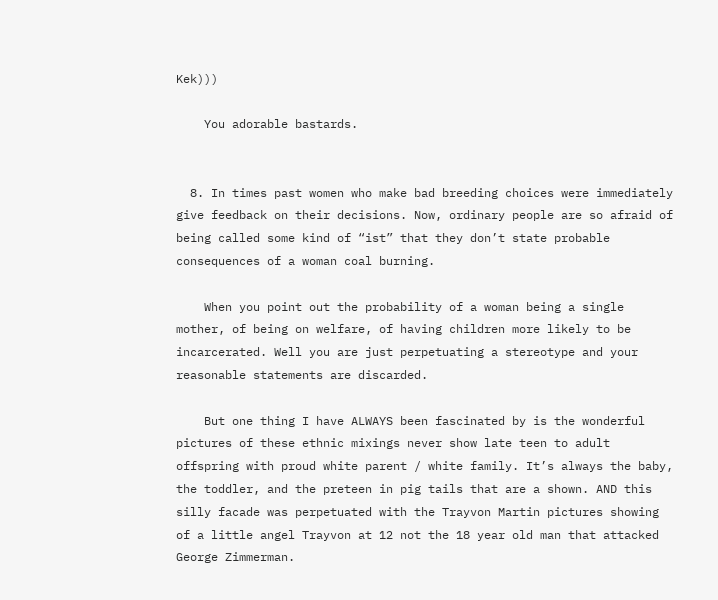Kek)))

    You adorable bastards.


  8. In times past women who make bad breeding choices were immediately give feedback on their decisions. Now, ordinary people are so afraid of being called some kind of “ist” that they don’t state probable consequences of a woman coal burning.

    When you point out the probability of a woman being a single mother, of being on welfare, of having children more likely to be incarcerated. Well you are just perpetuating a stereotype and your reasonable statements are discarded.

    But one thing I have ALWAYS been fascinated by is the wonderful pictures of these ethnic mixings never show late teen to adult offspring with proud white parent / white family. It’s always the baby, the toddler, and the preteen in pig tails that are a shown. AND this silly facade was perpetuated with the Trayvon Martin pictures showing of a little angel Trayvon at 12 not the 18 year old man that attacked George Zimmerman.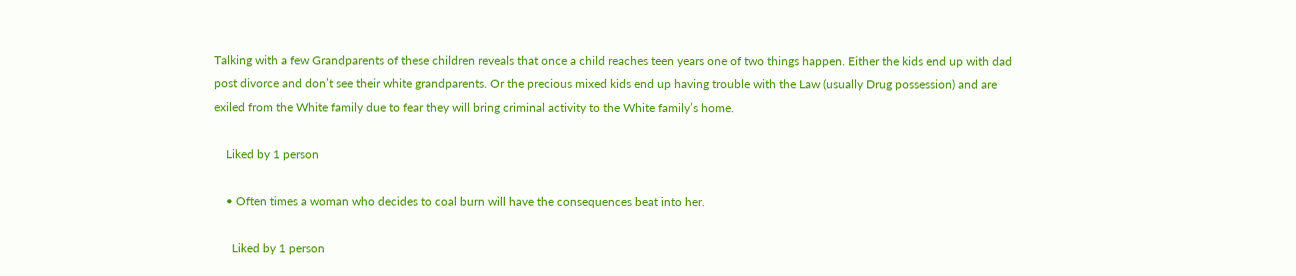Talking with a few Grandparents of these children reveals that once a child reaches teen years one of two things happen. Either the kids end up with dad post divorce and don’t see their white grandparents. Or the precious mixed kids end up having trouble with the Law (usually Drug possession) and are exiled from the White family due to fear they will bring criminal activity to the White family’s home.

    Liked by 1 person

    • Often times a woman who decides to coal burn will have the consequences beat into her.

      Liked by 1 person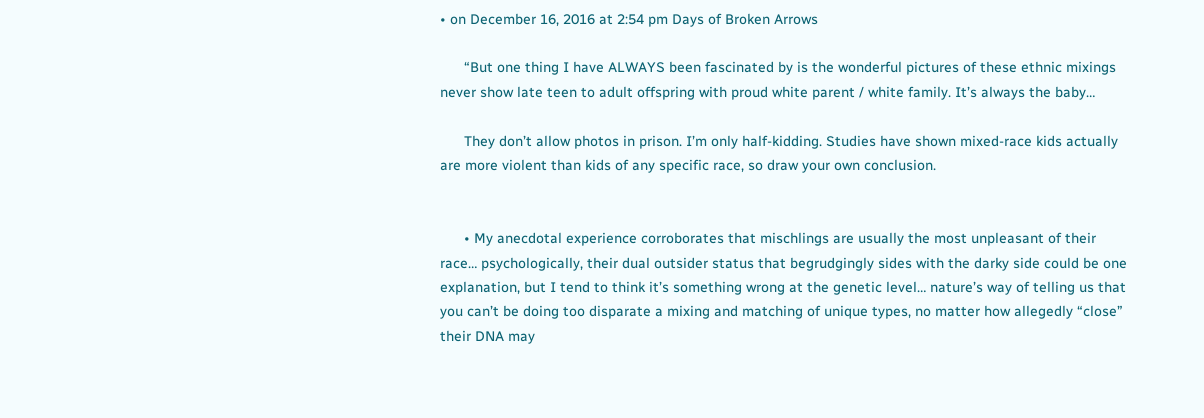• on December 16, 2016 at 2:54 pm Days of Broken Arrows

      “But one thing I have ALWAYS been fascinated by is the wonderful pictures of these ethnic mixings never show late teen to adult offspring with proud white parent / white family. It’s always the baby…

      They don’t allow photos in prison. I’m only half-kidding. Studies have shown mixed-race kids actually are more violent than kids of any specific race, so draw your own conclusion.


      • My anecdotal experience corroborates that mischlings are usually the most unpleasant of their race… psychologically, their dual outsider status that begrudgingly sides with the darky side could be one explanation, but I tend to think it’s something wrong at the genetic level… nature’s way of telling us that you can’t be doing too disparate a mixing and matching of unique types, no matter how allegedly “close” their DNA may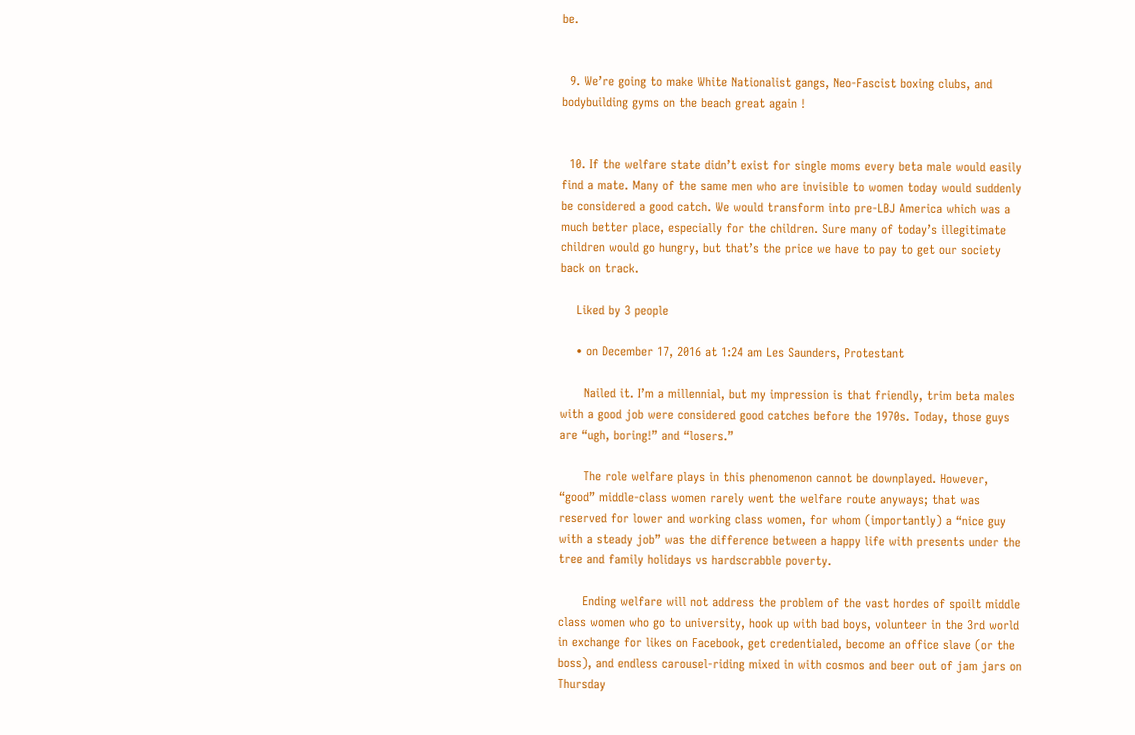be.


  9. We’re going to make White Nationalist gangs, Neo-Fascist boxing clubs, and bodybuilding gyms on the beach great again !


  10. If the welfare state didn’t exist for single moms every beta male would easily find a mate. Many of the same men who are invisible to women today would suddenly be considered a good catch. We would transform into pre-LBJ America which was a much better place, especially for the children. Sure many of today’s illegitimate children would go hungry, but that’s the price we have to pay to get our society back on track.

    Liked by 3 people

    • on December 17, 2016 at 1:24 am Les Saunders, Protestant

      Nailed it. I’m a millennial, but my impression is that friendly, trim beta males with a good job were considered good catches before the 1970s. Today, those guys are “ugh, boring!” and “losers.”

      The role welfare plays in this phenomenon cannot be downplayed. However, “good” middle-class women rarely went the welfare route anyways; that was reserved for lower and working class women, for whom (importantly) a “nice guy with a steady job” was the difference between a happy life with presents under the tree and family holidays vs hardscrabble poverty.

      Ending welfare will not address the problem of the vast hordes of spoilt middle class women who go to university, hook up with bad boys, volunteer in the 3rd world in exchange for likes on Facebook, get credentialed, become an office slave (or the boss), and endless carousel-riding mixed in with cosmos and beer out of jam jars on Thursday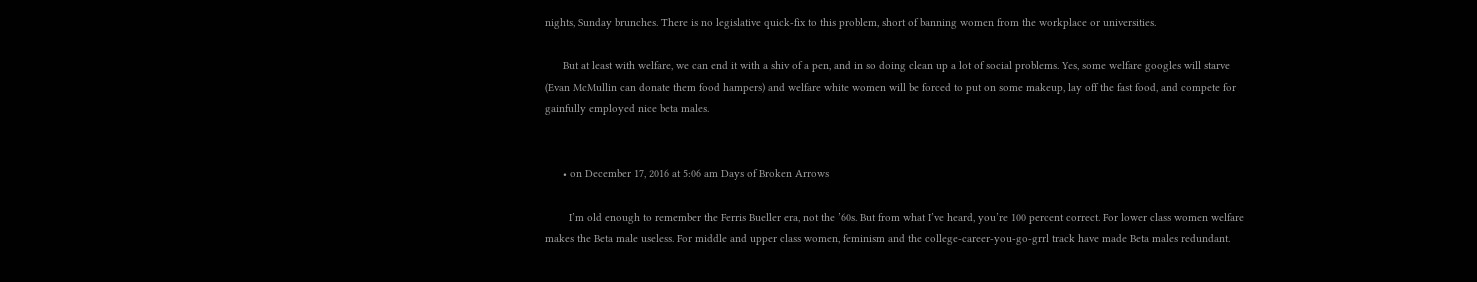nights, Sunday brunches. There is no legislative quick-fix to this problem, short of banning women from the workplace or universities.

      But at least with welfare, we can end it with a shiv of a pen, and in so doing clean up a lot of social problems. Yes, some welfare googles will starve (Evan McMullin can donate them food hampers) and welfare white women will be forced to put on some makeup, lay off the fast food, and compete for gainfully employed nice beta males.


      • on December 17, 2016 at 5:06 am Days of Broken Arrows

        I’m old enough to remember the Ferris Bueller era, not the ’60s. But from what I’ve heard, you’re 100 percent correct. For lower class women welfare makes the Beta male useless. For middle and upper class women, feminism and the college-career-you-go-grrl track have made Beta males redundant.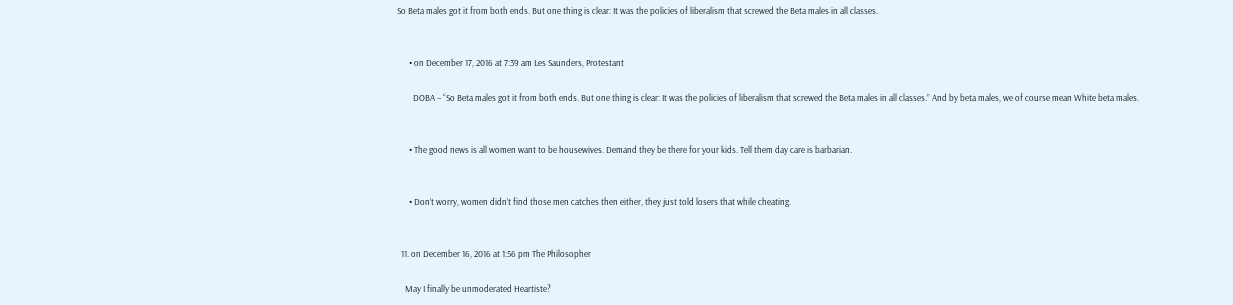So Beta males got it from both ends. But one thing is clear: It was the policies of liberalism that screwed the Beta males in all classes.


      • on December 17, 2016 at 7:39 am Les Saunders, Protestant

        DOBA – “So Beta males got it from both ends. But one thing is clear: It was the policies of liberalism that screwed the Beta males in all classes.” And by beta males, we of course mean White beta males.


      • The good news is all women want to be housewives. Demand they be there for your kids. Tell them day care is barbarian.


      • Don’t worry, women didn’t find those men catches then either, they just told losers that while cheating.


  11. on December 16, 2016 at 1:56 pm The Philosopher

    May I finally be unmoderated Heartiste?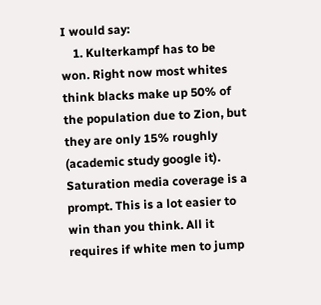I would say:
    1. Kulterkampf has to be won. Right now most whites think blacks make up 50% of the population due to Zion, but they are only 15% roughly (academic study google it). Saturation media coverage is a prompt. This is a lot easier to win than you think. All it requires if white men to jump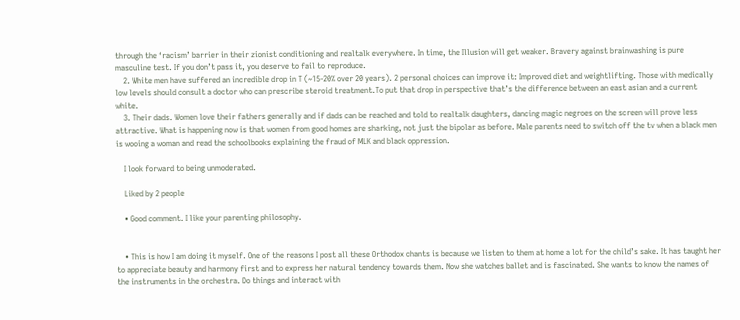through the ‘racism’ barrier in their zionist conditioning and realtalk everywhere. In time, the Illusion will get weaker. Bravery against brainwashing is pure masculine test. If you don’t pass it, you deserve to fail to reproduce.
    2. White men have suffered an incredible drop in T (~15-20% over 20 years). 2 personal choices can improve it: Improved diet and weightlifting. Those with medically low levels should consult a doctor who can prescribe steroid treatment.To put that drop in perspective that’s the difference between an east asian and a current white.
    3. Their dads. Women love their fathers generally and if dads can be reached and told to realtalk daughters, dancing magic negroes on the screen will prove less attractive. What is happening now is that women from good homes are sharking, not just the bipolar as before. Male parents need to switch off the tv when a black men is wooing a woman and read the schoolbooks explaining the fraud of MLK and black oppression.

    I look forward to being unmoderated.

    Liked by 2 people

    • Good comment. I like your parenting philosophy.


    • This is how I am doing it myself. One of the reasons I post all these Orthodox chants is because we listen to them at home a lot for the child’s sake. It has taught her to appreciate beauty and harmony first and to express her natural tendency towards them. Now she watches ballet and is fascinated. She wants to know the names of the instruments in the orchestra. Do things and interact with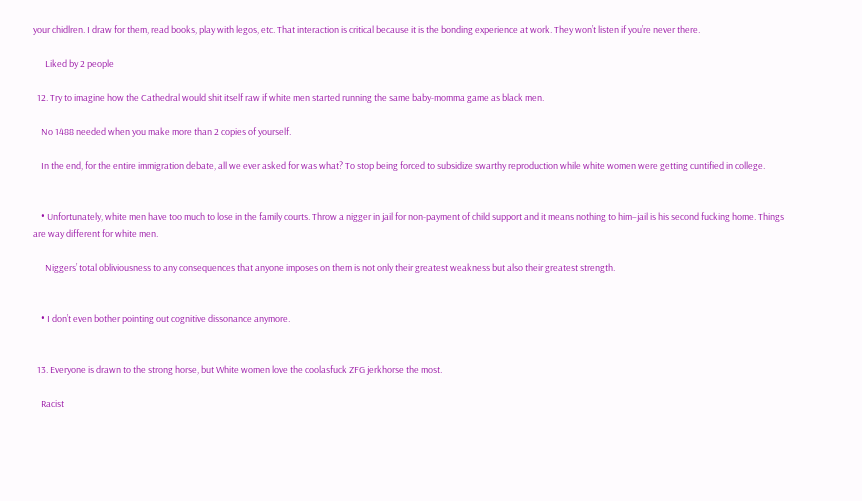your chidlren. I draw for them, read books, play with legos, etc. That interaction is critical because it is the bonding experience at work. They won’t listen if you’re never there.

      Liked by 2 people

  12. Try to imagine how the Cathedral would shit itself raw if white men started running the same baby-momma game as black men.

    No 1488 needed when you make more than 2 copies of yourself.

    In the end, for the entire immigration debate, all we ever asked for was what? To stop being forced to subsidize swarthy reproduction while white women were getting cuntified in college.


    • Unfortunately, white men have too much to lose in the family courts. Throw a nigger in jail for non-payment of child support and it means nothing to him–jail is his second fucking home. Things are way different for white men.

      Niggers’ total obliviousness to any consequences that anyone imposes on them is not only their greatest weakness but also their greatest strength.


    • I don’t even bother pointing out cognitive dissonance anymore.


  13. Everyone is drawn to the strong horse, but White women love the coolasfuck ZFG jerkhorse the most.

    Racist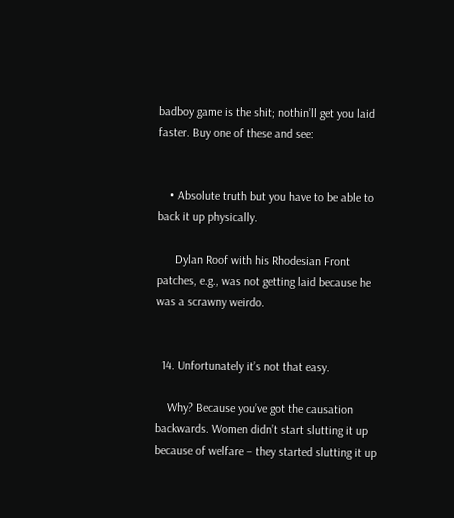badboy game is the shit; nothin’ll get you laid faster. Buy one of these and see:


    • Absolute truth but you have to be able to back it up physically.

      Dylan Roof with his Rhodesian Front patches, e.g., was not getting laid because he was a scrawny weirdo.


  14. Unfortunately it’s not that easy.

    Why? Because you’ve got the causation backwards. Women didn’t start slutting it up because of welfare – they started slutting it up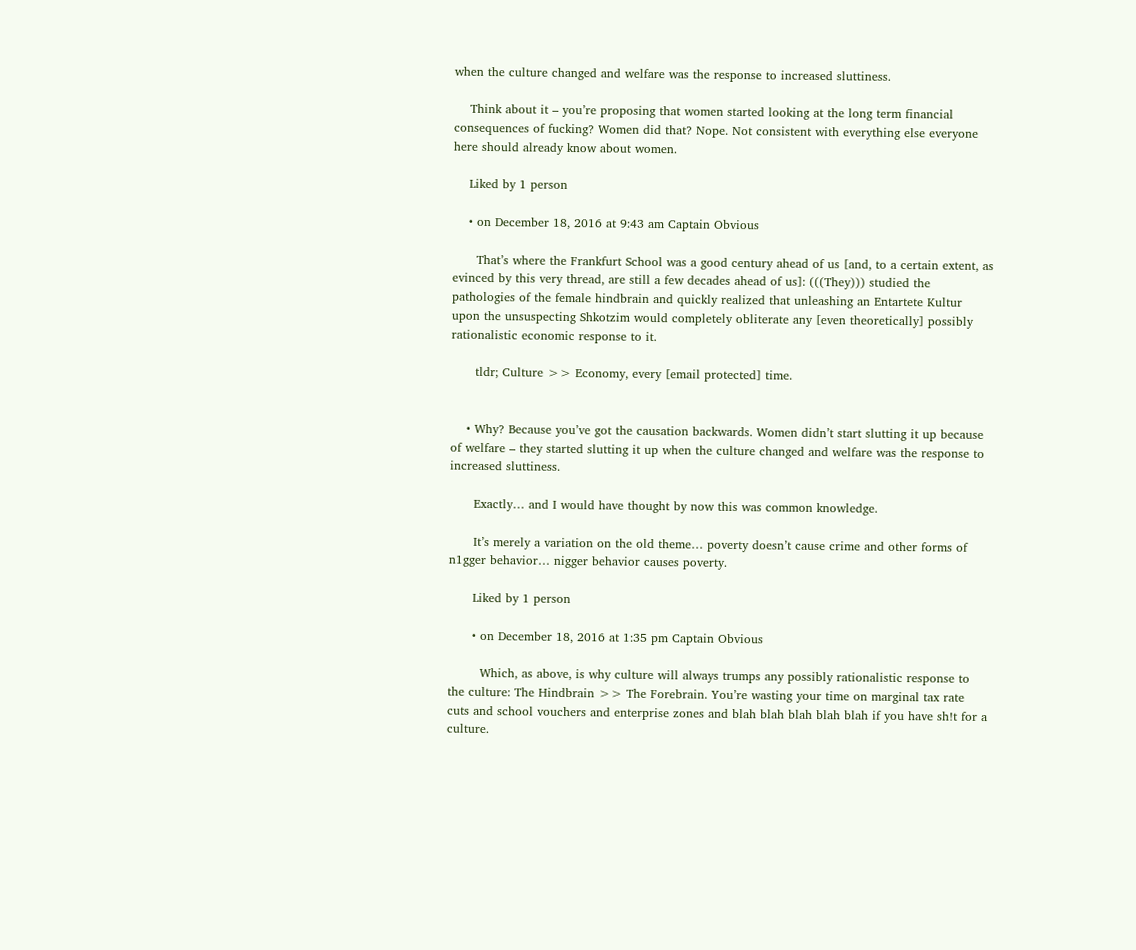when the culture changed and welfare was the response to increased sluttiness.

    Think about it – you’re proposing that women started looking at the long term financial consequences of fucking? Women did that? Nope. Not consistent with everything else everyone here should already know about women.

    Liked by 1 person

    • on December 18, 2016 at 9:43 am Captain Obvious

      That’s where the Frankfurt School was a good century ahead of us [and, to a certain extent, as evinced by this very thread, are still a few decades ahead of us]: (((They))) studied the pathologies of the female hindbrain and quickly realized that unleashing an Entartete Kultur upon the unsuspecting Shkotzim would completely obliterate any [even theoretically] possibly rationalistic economic response to it.

      tldr; Culture >> Economy, every [email protected] time.


    • Why? Because you’ve got the causation backwards. Women didn’t start slutting it up because of welfare – they started slutting it up when the culture changed and welfare was the response to increased sluttiness.

      Exactly… and I would have thought by now this was common knowledge.

      It’s merely a variation on the old theme… poverty doesn’t cause crime and other forms of n1gger behavior… nigger behavior causes poverty.

      Liked by 1 person

      • on December 18, 2016 at 1:35 pm Captain Obvious

        Which, as above, is why culture will always trumps any possibly rationalistic response to the culture: The Hindbrain >> The Forebrain. You’re wasting your time on marginal tax rate cuts and school vouchers and enterprise zones and blah blah blah blah blah if you have sh!t for a culture.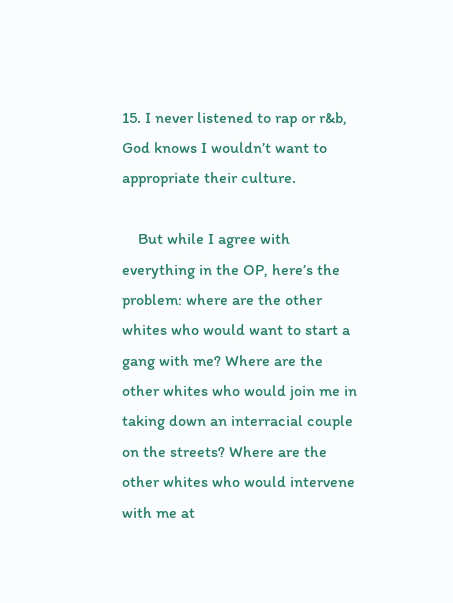15. I never listened to rap or r&b, God knows I wouldn’t want to appropriate their culture.

    But while I agree with everything in the OP, here’s the problem: where are the other whites who would want to start a gang with me? Where are the other whites who would join me in taking down an interracial couple on the streets? Where are the other whites who would intervene with me at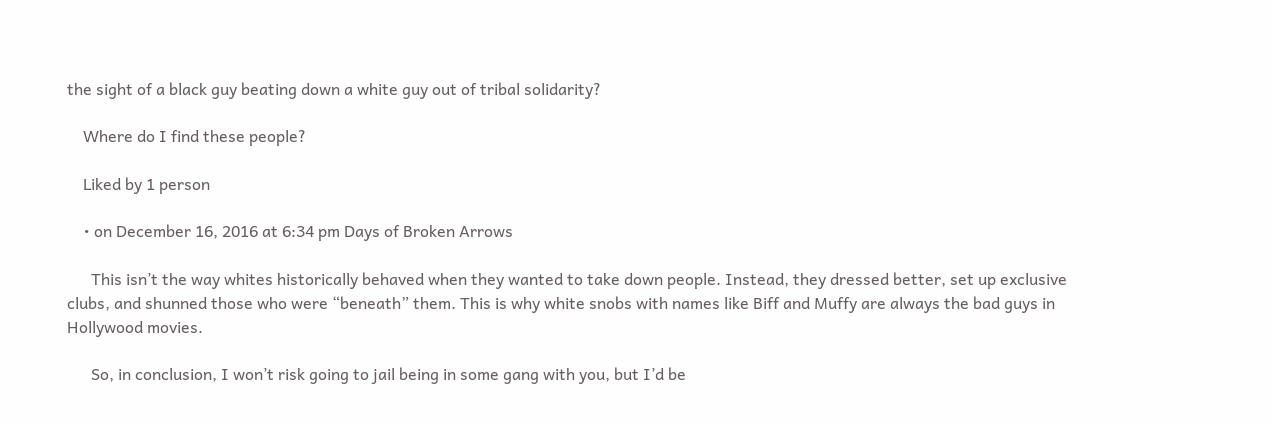the sight of a black guy beating down a white guy out of tribal solidarity?

    Where do I find these people?

    Liked by 1 person

    • on December 16, 2016 at 6:34 pm Days of Broken Arrows

      This isn’t the way whites historically behaved when they wanted to take down people. Instead, they dressed better, set up exclusive clubs, and shunned those who were “beneath” them. This is why white snobs with names like Biff and Muffy are always the bad guys in Hollywood movies.

      So, in conclusion, I won’t risk going to jail being in some gang with you, but I’d be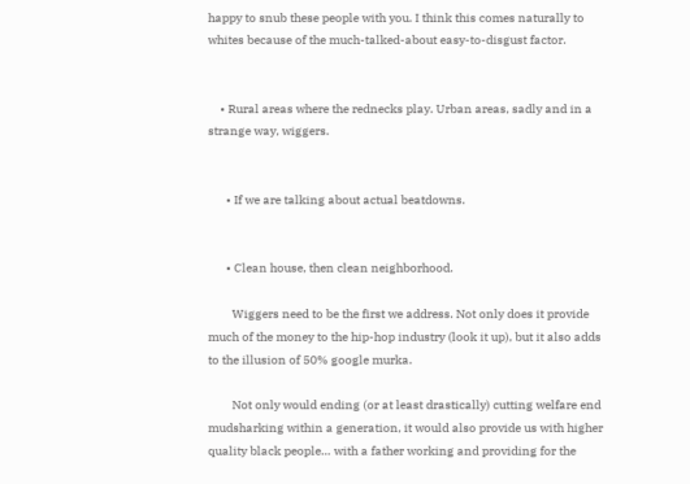happy to snub these people with you. I think this comes naturally to whites because of the much-talked-about easy-to-disgust factor.


    • Rural areas where the rednecks play. Urban areas, sadly and in a strange way, wiggers.


      • If we are talking about actual beatdowns.


      • Clean house, then clean neighborhood.

        Wiggers need to be the first we address. Not only does it provide much of the money to the hip-hop industry (look it up), but it also adds to the illusion of 50% google murka.

        Not only would ending (or at least drastically) cutting welfare end mudsharking within a generation, it would also provide us with higher quality black people… with a father working and providing for the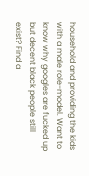household and providing the kids with a male role-model. Want to know why googles are fucked up but decent black people still exist? Find a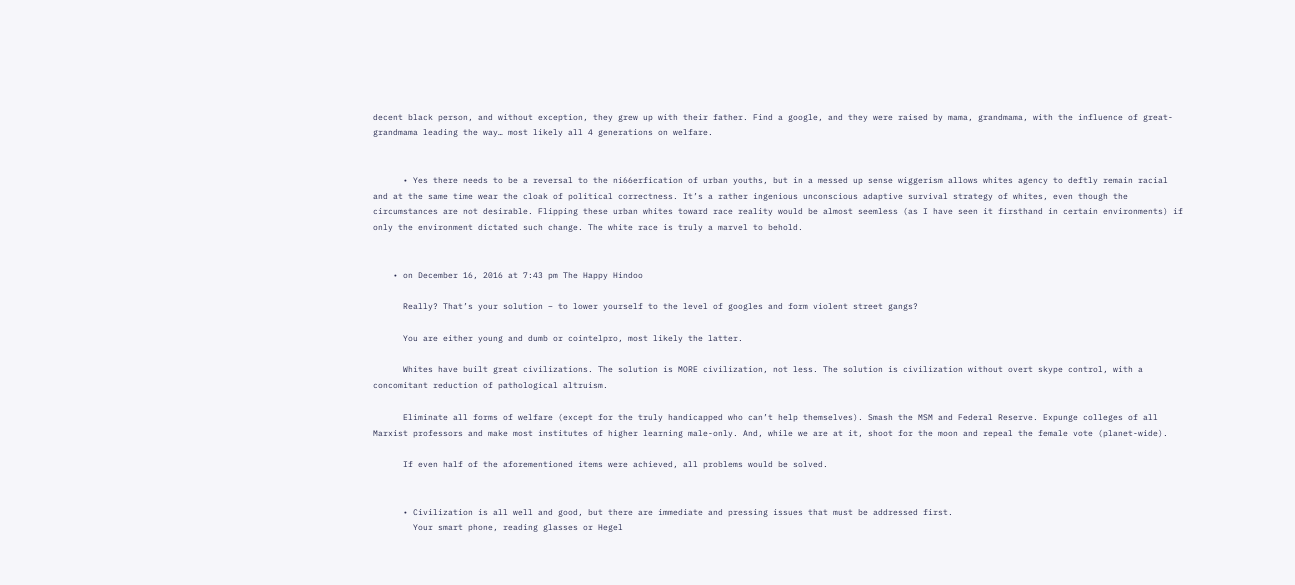decent black person, and without exception, they grew up with their father. Find a google, and they were raised by mama, grandmama, with the influence of great-grandmama leading the way… most likely all 4 generations on welfare.


      • Yes there needs to be a reversal to the ni66erfication of urban youths, but in a messed up sense wiggerism allows whites agency to deftly remain racial and at the same time wear the cloak of political correctness. It’s a rather ingenious unconscious adaptive survival strategy of whites, even though the circumstances are not desirable. Flipping these urban whites toward race reality would be almost seemless (as I have seen it firsthand in certain environments) if only the environment dictated such change. The white race is truly a marvel to behold.


    • on December 16, 2016 at 7:43 pm The Happy Hindoo

      Really? That’s your solution – to lower yourself to the level of googles and form violent street gangs?

      You are either young and dumb or cointelpro, most likely the latter.

      Whites have built great civilizations. The solution is MORE civilization, not less. The solution is civilization without overt skype control, with a concomitant reduction of pathological altruism.

      Eliminate all forms of welfare (except for the truly handicapped who can’t help themselves). Smash the MSM and Federal Reserve. Expunge colleges of all Marxist professors and make most institutes of higher learning male-only. And, while we are at it, shoot for the moon and repeal the female vote (planet-wide).

      If even half of the aforementioned items were achieved, all problems would be solved.


      • Civilization is all well and good, but there are immediate and pressing issues that must be addressed first.
        Your smart phone, reading glasses or Hegel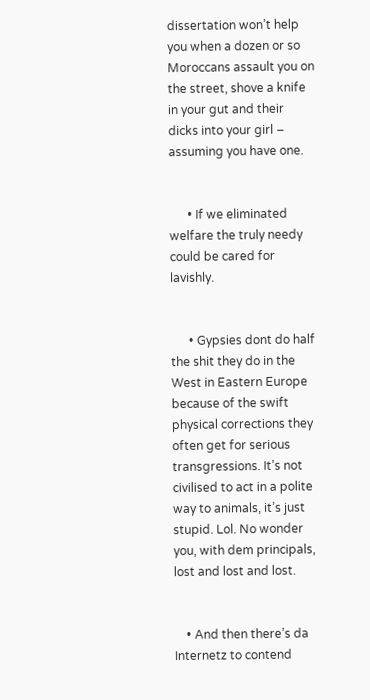dissertation won’t help you when a dozen or so Moroccans assault you on the street, shove a knife in your gut and their dicks into your girl – assuming you have one.


      • If we eliminated welfare the truly needy could be cared for lavishly.


      • Gypsies dont do half the shit they do in the West in Eastern Europe because of the swift physical corrections they often get for serious transgressions. It’s not civilised to act in a polite way to animals, it’s just stupid. Lol. No wonder you, with dem principals, lost and lost and lost.


    • And then there’s da Internetz to contend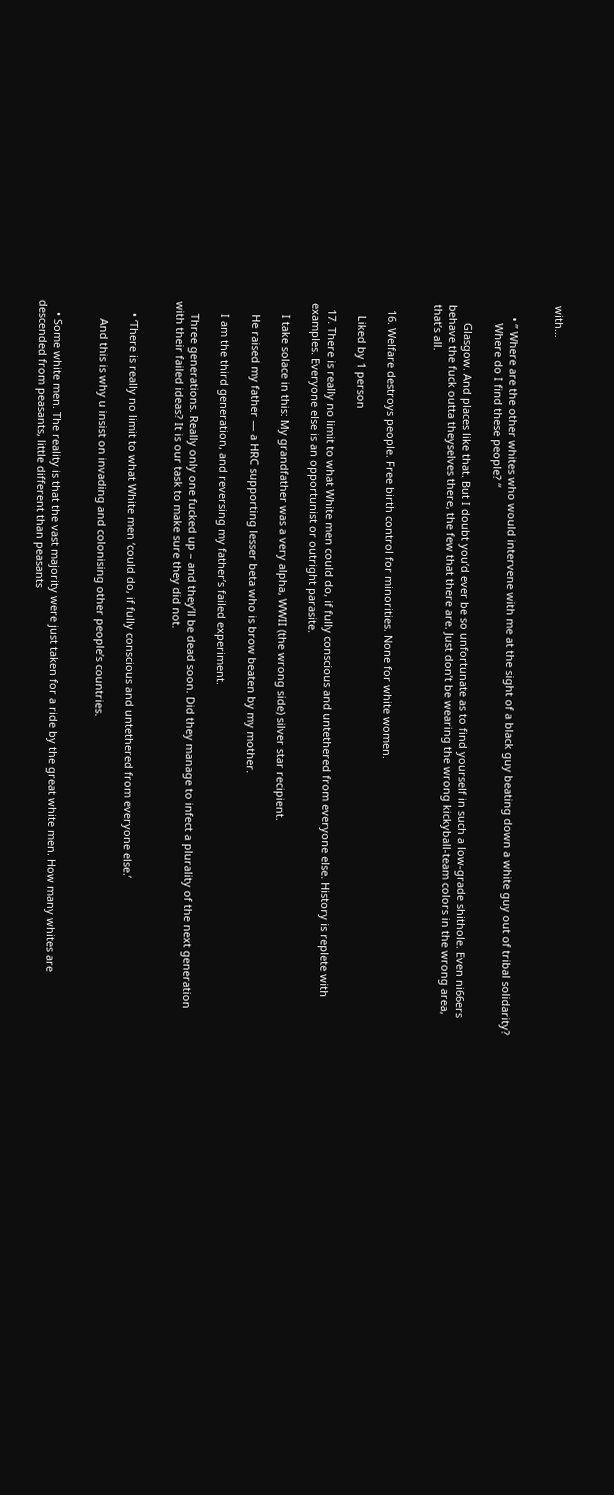with…


    • ” Where are the other whites who would intervene with me at the sight of a black guy beating down a white guy out of tribal solidarity?
      Where do I find these people? “

      Glasgow. And places like that. But I doubt you’d ever be so unfortunate as to find yourself in such a low-grade shithole. Even ni66ers behave the fuck outta theyselves there, the few that there are. Just don’t be wearing the wrong kickyball-team colors in the wrong area, that’s all.


  16. Welfare destroys people. Free birth control for minorities. None for white women.

    Liked by 1 person

  17. There is really no limit to what White men could do, if fully conscious and untethered from everyone else. History is replete with examples. Everyone else is an opportunist or outright parasite.

    I take solace in this: My grandfather was a very alpha, WWII (the wrong side) silver star recipient.

    He raised my father — a HRC supporting lesser beta who is brow beaten by my mother.

    I am the third generation, and reversing my father’s failed experiment.

    Three generations. Really only one fucked up – and they’ll be dead soon. Did they manage to infect a plurality of the next generation with their failed ideas? It is our task to make sure they did not.


    • ‘There is really no limit to what White men ‘could do, if fully conscious and untethered from everyone else.’

      And this is why u insist on invading and colonising other people’s countries.


    • Some white men. The reality is that the vast majority were just taken for a ride by the great white men. How many whites are descended from peasants, little different than peasants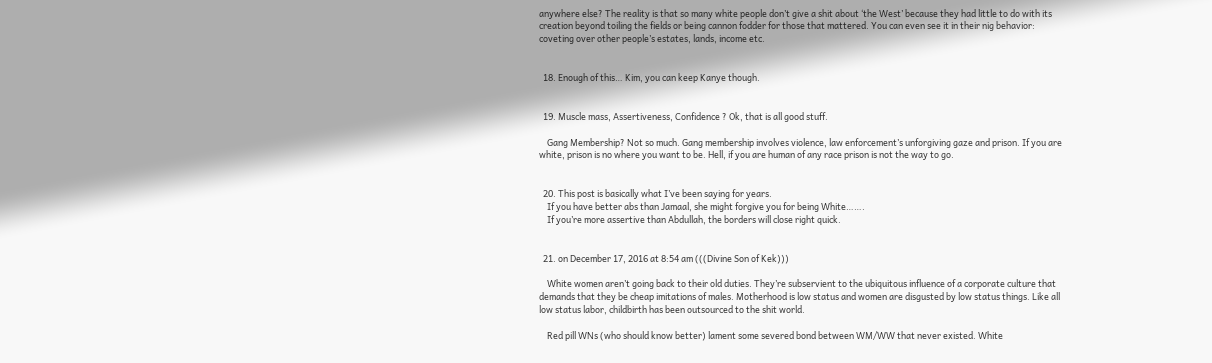anywhere else? The reality is that so many white people don’t give a shit about ‘the West’ because they had little to do with its creation beyond toiling the fields or being cannon fodder for those that mattered. You can even see it in their nig behavior: coveting over other people’s estates, lands, income etc.


  18. Enough of this… Kim, you can keep Kanye though.


  19. Muscle mass, Assertiveness, Confidence ? Ok, that is all good stuff.

    Gang Membership? Not so much. Gang membership involves violence, law enforcement’s unforgiving gaze and prison. If you are white, prison is no where you want to be. Hell, if you are human of any race prison is not the way to go.


  20. This post is basically what I’ve been saying for years.
    If you have better abs than Jamaal, she might forgive you for being White…….
    If you’re more assertive than Abdullah, the borders will close right quick.


  21. on December 17, 2016 at 8:54 am (((Divine Son of Kek)))

    White women aren’t going back to their old duties. They’re subservient to the ubiquitous influence of a corporate culture that demands that they be cheap imitations of males. Motherhood is low status and women are disgusted by low status things. Like all low status labor, childbirth has been outsourced to the shit world.

    Red pill WNs (who should know better) lament some severed bond between WM/WW that never existed. White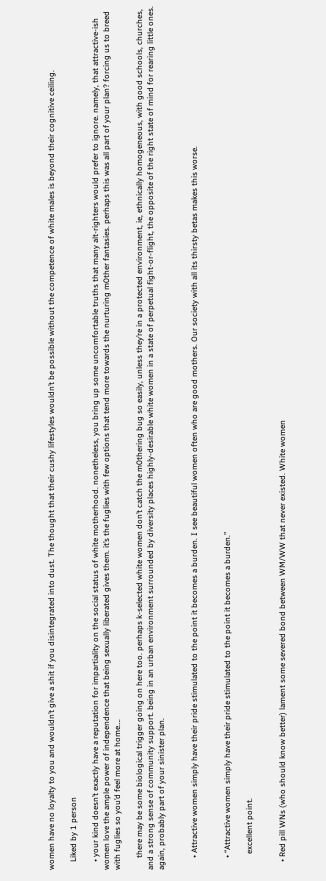women have no loyalty to you and wouldn’t give a shit if you disintegrated into dust. The thought that their cushy lifestyles wouldn’t be possible without the competence of white males is beyond their cognitive ceiling.

    Liked by 1 person

    • your kind doesn’t exactly have a reputation for impartiality on the social status of white motherhood. nonetheless, you bring up some uncomfortable truths that many alt-righters would prefer to ignore. namely, that attractive-ish women love the ample power of independence that being sexually liberated gives them. it’s the fuglies with few options that tend more towards the nurturing m0ther fantasies. perhaps this was all part of your plan? forcing us to breed with fuglies so you’d feel more at home….

      there may be some biological trigger going on here too. perhaps k-selected white women don’t catch the m0thering bug so easily, unless they’re in a protected environment, ie, ethnically homogeneous, with good schools, churches, and a strong sense of community support. being in an urban environment surrounded by diversity places highly-desirable white women in a state of perpetual fight-or-flight, the opposite of the right state of mind for rearing little ones. again, probably part of your sinister plan.


      • Attractive women simply have their pride stimulated to the point it becomes a burden. I see beautiful women often who are good mothers. Our society with all its thirsty betas makes this worse.


      • “Attractive women simply have their pride stimulated to the point it becomes a burden.”

        excellent point.


    • Red pill WNs (who should know better) lament some severed bond between WM/WW that never existed. White women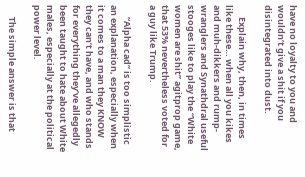have no loyalty to you and wouldn’t give a shit if you disintegrated into dust.

      Explain why, then, in times like these… when all you kikes and muh-dikkers and rump-wranglers and Synathdral useful stooges like to play the “White women are shit” agitprop game, that 53% nevertheless voted for a guy like Trump.

      “Alpha cad” is too simplistic an explanation, especially when it comes to a man they KNOW they can’t have, and who stands for everything they’ve allegedly been taught to hate about White males, especially at the political power level.

      The simple answer is that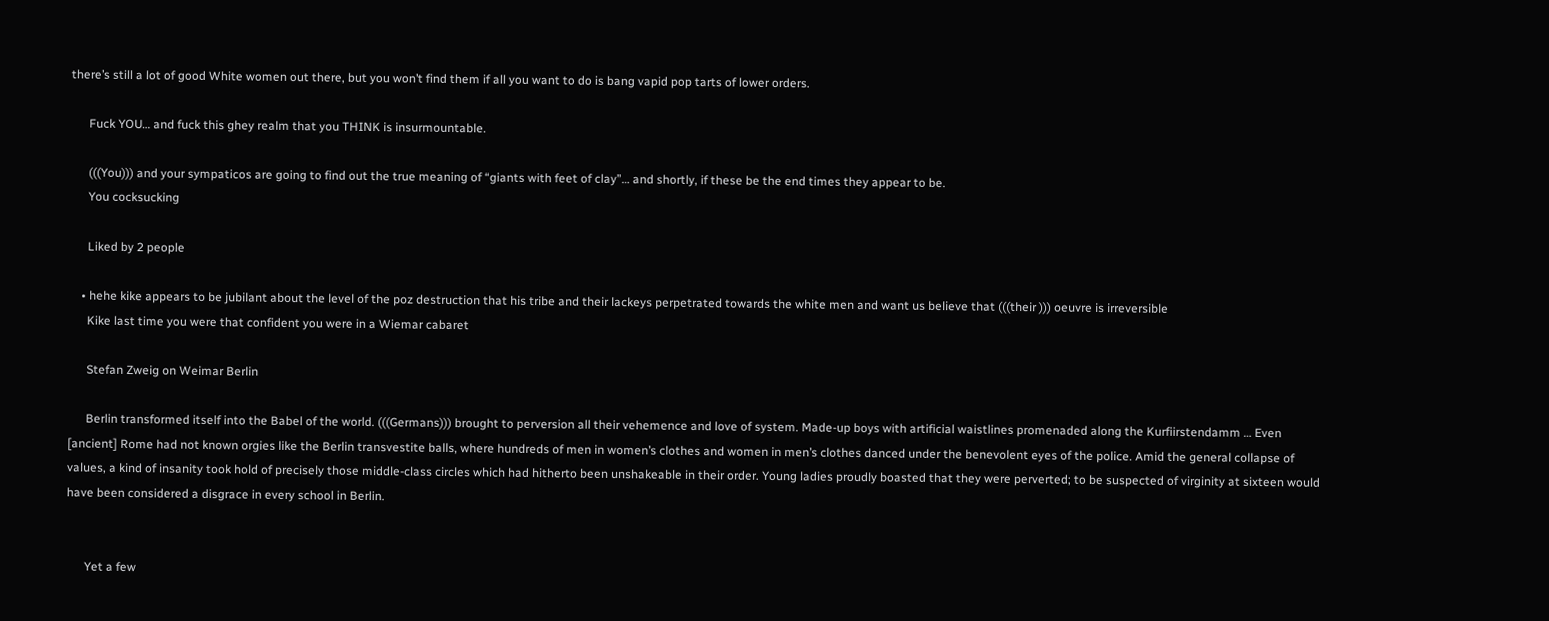there’s still a lot of good White women out there, but you won’t find them if all you want to do is bang vapid pop tarts of lower orders.

      Fuck YOU… and fuck this ghey realm that you THINK is insurmountable.

      (((You))) and your sympaticos are going to find out the true meaning of “giants with feet of clay”… and shortly, if these be the end times they appear to be.
      You cocksucking

      Liked by 2 people

    • hehe kike appears to be jubilant about the level of the poz destruction that his tribe and their lackeys perpetrated towards the white men and want us believe that (((their ))) oeuvre is irreversible
      Kike last time you were that confident you were in a Wiemar cabaret

      Stefan Zweig on Weimar Berlin

      Berlin transformed itself into the Babel of the world. (((Germans))) brought to perversion all their vehemence and love of system. Made-up boys with artificial waistlines promenaded along the Kurfiirstendamm … Even [ancient] Rome had not known orgies like the Berlin transvestite balls, where hundreds of men in women’s clothes and women in men’s clothes danced under the benevolent eyes of the police. Amid the general collapse of values, a kind of insanity took hold of precisely those middle-class circles which had hitherto been unshakeable in their order. Young ladies proudly boasted that they were perverted; to be suspected of virginity at sixteen would have been considered a disgrace in every school in Berlin.


      Yet a few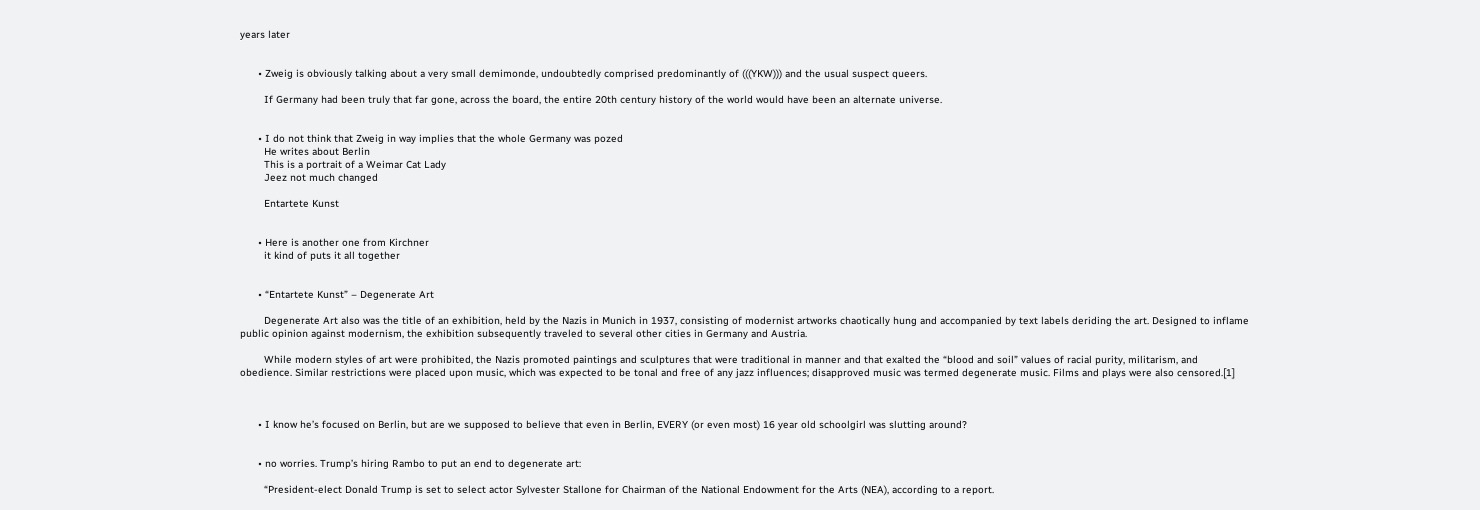years later


      • Zweig is obviously talking about a very small demimonde, undoubtedly comprised predominantly of (((YKW))) and the usual suspect queers.

        If Germany had been truly that far gone, across the board, the entire 20th century history of the world would have been an alternate universe.


      • I do not think that Zweig in way implies that the whole Germany was pozed
        He writes about Berlin
        This is a portrait of a Weimar Cat Lady
        Jeez not much changed

        Entartete Kunst


      • Here is another one from Kirchner
        it kind of puts it all together


      • “Entartete Kunst” – Degenerate Art

        Degenerate Art also was the title of an exhibition, held by the Nazis in Munich in 1937, consisting of modernist artworks chaotically hung and accompanied by text labels deriding the art. Designed to inflame public opinion against modernism, the exhibition subsequently traveled to several other cities in Germany and Austria.

        While modern styles of art were prohibited, the Nazis promoted paintings and sculptures that were traditional in manner and that exalted the “blood and soil” values of racial purity, militarism, and obedience. Similar restrictions were placed upon music, which was expected to be tonal and free of any jazz influences; disapproved music was termed degenerate music. Films and plays were also censored.[1]



      • I know he’s focused on Berlin, but are we supposed to believe that even in Berlin, EVERY (or even most) 16 year old schoolgirl was slutting around?


      • no worries. Trump’s hiring Rambo to put an end to degenerate art:

        “President-elect Donald Trump is set to select actor Sylvester Stallone for Chairman of the National Endowment for the Arts (NEA), according to a report.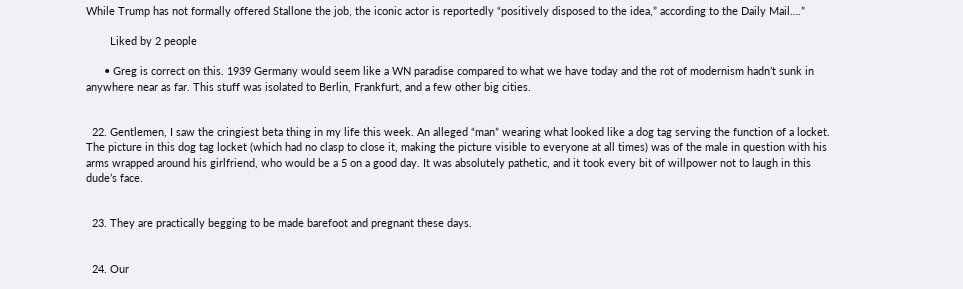While Trump has not formally offered Stallone the job, the iconic actor is reportedly “positively disposed to the idea,” according to the Daily Mail….”

        Liked by 2 people

      • Greg is correct on this. 1939 Germany would seem like a WN paradise compared to what we have today and the rot of modernism hadn’t sunk in anywhere near as far. This stuff was isolated to Berlin, Frankfurt, and a few other big cities.


  22. Gentlemen, I saw the cringiest beta thing in my life this week. An alleged “man” wearing what looked like a dog tag serving the function of a locket. The picture in this dog tag locket (which had no clasp to close it, making the picture visible to everyone at all times) was of the male in question with his arms wrapped around his girlfriend, who would be a 5 on a good day. It was absolutely pathetic, and it took every bit of willpower not to laugh in this dude’s face.


  23. They are practically begging to be made barefoot and pregnant these days.


  24. Our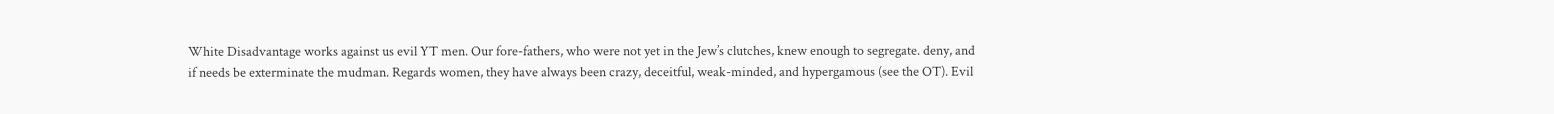White Disadvantage works against us evil YT men. Our fore-fathers, who were not yet in the Jew’s clutches, knew enough to segregate. deny, and if needs be exterminate the mudman. Regards women, they have always been crazy, deceitful, weak-minded, and hypergamous (see the OT). Evil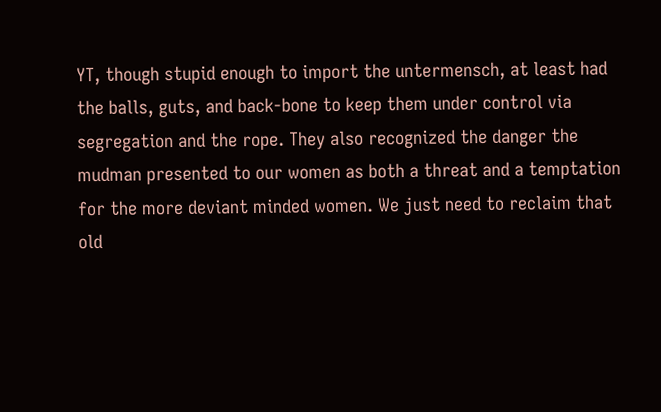YT, though stupid enough to import the untermensch, at least had the balls, guts, and back-bone to keep them under control via segregation and the rope. They also recognized the danger the mudman presented to our women as both a threat and a temptation for the more deviant minded women. We just need to reclaim that old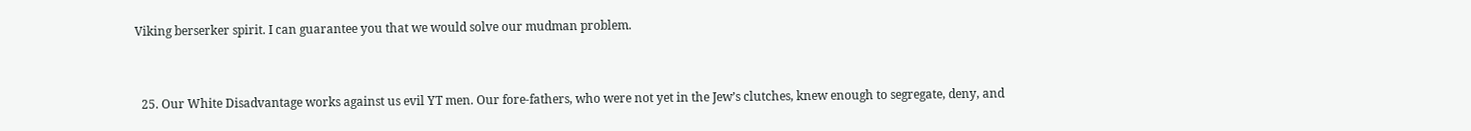Viking berserker spirit. I can guarantee you that we would solve our mudman problem.


  25. Our White Disadvantage works against us evil YT men. Our fore-fathers, who were not yet in the Jew’s clutches, knew enough to segregate, deny, and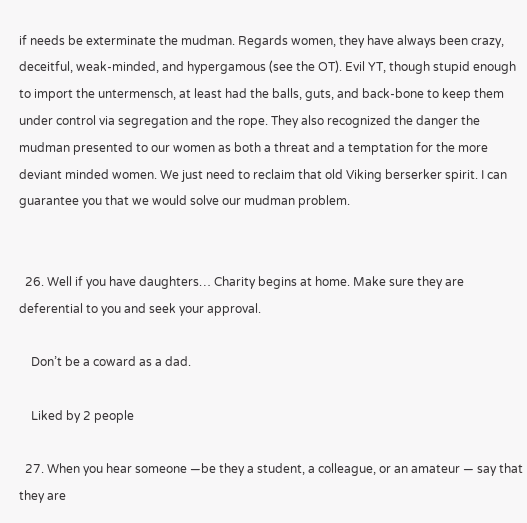if needs be exterminate the mudman. Regards women, they have always been crazy, deceitful, weak-minded, and hypergamous (see the OT). Evil YT, though stupid enough to import the untermensch, at least had the balls, guts, and back-bone to keep them under control via segregation and the rope. They also recognized the danger the mudman presented to our women as both a threat and a temptation for the more deviant minded women. We just need to reclaim that old Viking berserker spirit. I can guarantee you that we would solve our mudman problem.


  26. Well if you have daughters… Charity begins at home. Make sure they are deferential to you and seek your approval.

    Don’t be a coward as a dad.

    Liked by 2 people

  27. When you hear someone —be they a student, a colleague, or an amateur — say that they are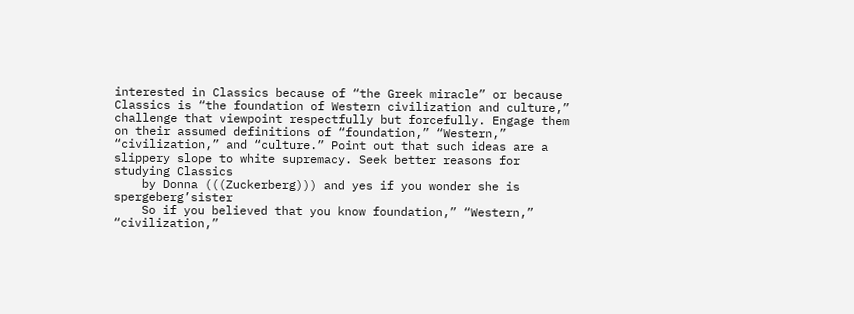interested in Classics because of “the Greek miracle” or because Classics is “the foundation of Western civilization and culture,” challenge that viewpoint respectfully but forcefully. Engage them on their assumed definitions of “foundation,” “Western,” “civilization,” and “culture.” Point out that such ideas are a slippery slope to white supremacy. Seek better reasons for studying Classics
    by Donna (((Zuckerberg))) and yes if you wonder she is spergeberg’sister
    So if you believed that you know foundation,” “Western,” “civilization,”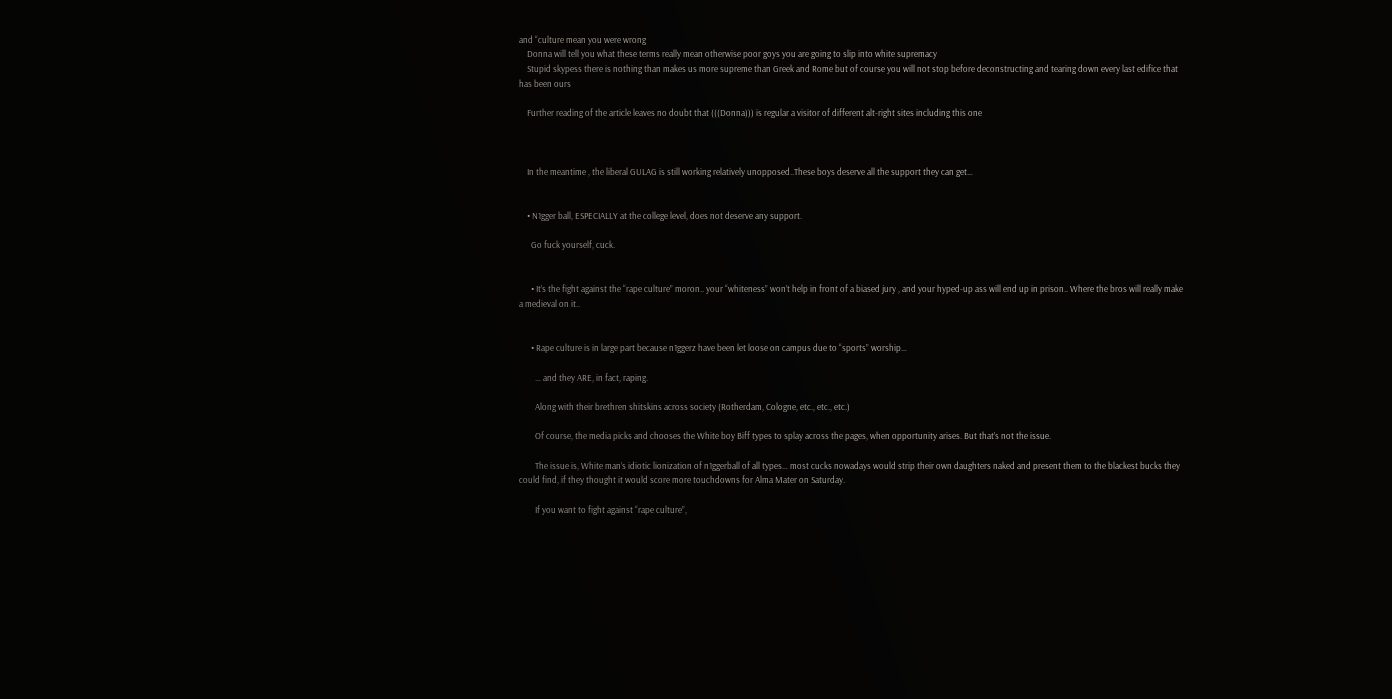and “culture mean you were wrong
    Donna will tell you what these terms really mean otherwise poor goys you are going to slip into white supremacy
    Stupid skypess there is nothing than makes us more supreme than Greek and Rome but of course you will not stop before deconstructing and tearing down every last edifice that has been ours

    Further reading of the article leaves no doubt that (((Donna))) is regular a visitor of different alt-right sites including this one



    In the meantime , the liberal GULAG is still working relatively unopposed..These boys deserve all the support they can get…


    • N1gger ball, ESPECIALLY at the college level, does not deserve any support.

      Go fuck yourself, cuck.


      • It’s the fight against the “rape culture” moron.. your “whiteness” won’t help in front of a biased jury , and your hyped-up ass will end up in prison.. Where the bros will really make a medieval on it..


      • Rape culture is in large part because n1ggerz have been let loose on campus due to “sports” worship…

        … and they ARE, in fact, raping.

        Along with their brethren shitskins across society (Rotherdam, Cologne, etc., etc., etc.)

        Of course, the media picks and chooses the White boy Biff types to splay across the pages, when opportunity arises. But that’s not the issue.

        The issue is, White man’s idiotic lionization of n1ggerball of all types… most cucks nowadays would strip their own daughters naked and present them to the blackest bucks they could find, if they thought it would score more touchdowns for Alma Mater on Saturday.

        If you want to fight against “rape culture”,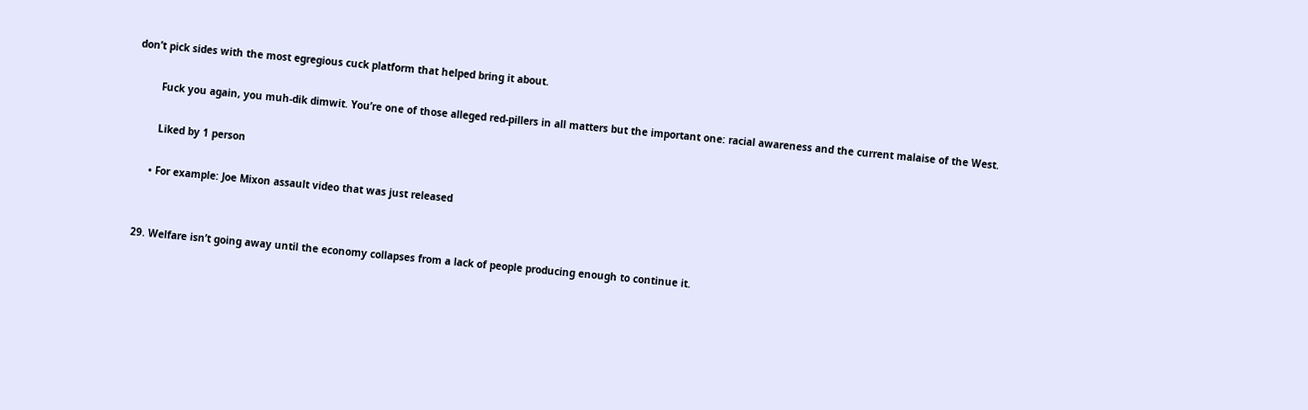don’t pick sides with the most egregious cuck platform that helped bring it about.

        Fuck you again, you muh-dik dimwit. You’re one of those alleged red-pillers in all matters but the important one: racial awareness and the current malaise of the West.

        Liked by 1 person

      • For example: Joe Mixon assault video that was just released


  29. Welfare isn’t going away until the economy collapses from a lack of people producing enough to continue it.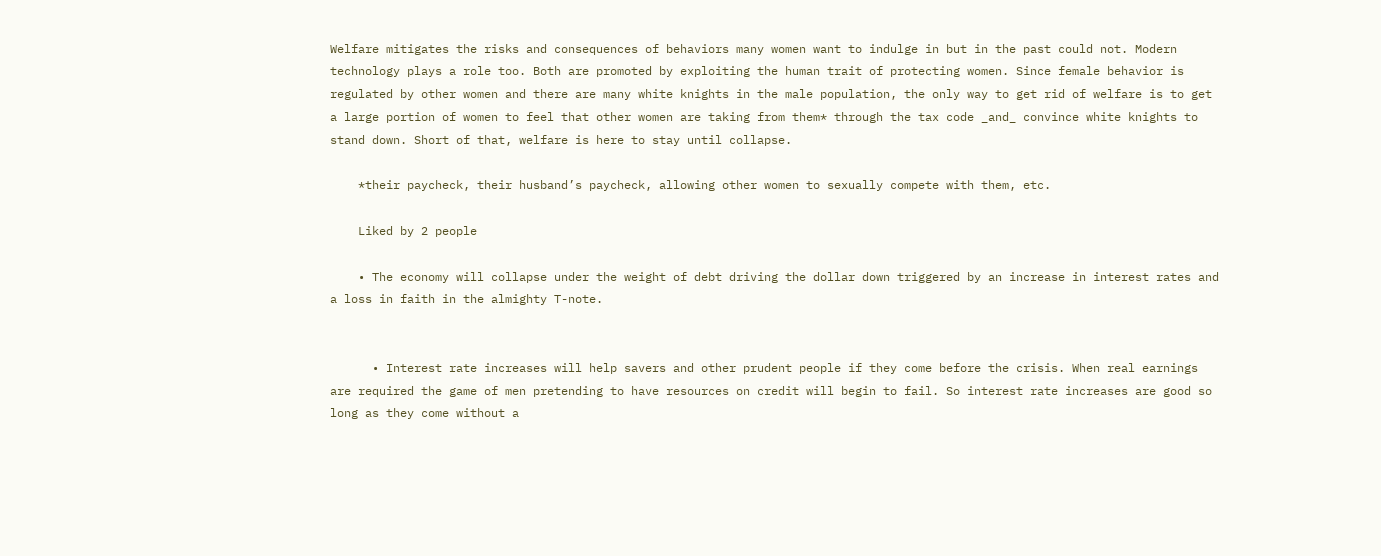Welfare mitigates the risks and consequences of behaviors many women want to indulge in but in the past could not. Modern technology plays a role too. Both are promoted by exploiting the human trait of protecting women. Since female behavior is regulated by other women and there are many white knights in the male population, the only way to get rid of welfare is to get a large portion of women to feel that other women are taking from them* through the tax code _and_ convince white knights to stand down. Short of that, welfare is here to stay until collapse.

    *their paycheck, their husband’s paycheck, allowing other women to sexually compete with them, etc.

    Liked by 2 people

    • The economy will collapse under the weight of debt driving the dollar down triggered by an increase in interest rates and a loss in faith in the almighty T-note.


      • Interest rate increases will help savers and other prudent people if they come before the crisis. When real earnings are required the game of men pretending to have resources on credit will begin to fail. So interest rate increases are good so long as they come without a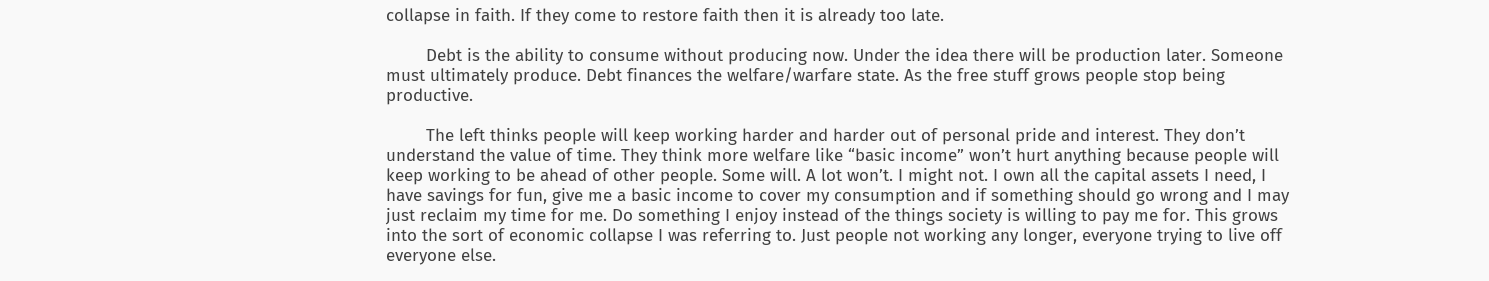collapse in faith. If they come to restore faith then it is already too late.

        Debt is the ability to consume without producing now. Under the idea there will be production later. Someone must ultimately produce. Debt finances the welfare/warfare state. As the free stuff grows people stop being productive.

        The left thinks people will keep working harder and harder out of personal pride and interest. They don’t understand the value of time. They think more welfare like “basic income” won’t hurt anything because people will keep working to be ahead of other people. Some will. A lot won’t. I might not. I own all the capital assets I need, I have savings for fun, give me a basic income to cover my consumption and if something should go wrong and I may just reclaim my time for me. Do something I enjoy instead of the things society is willing to pay me for. This grows into the sort of economic collapse I was referring to. Just people not working any longer, everyone trying to live off everyone else.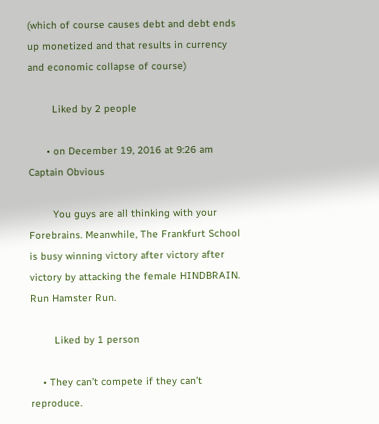(which of course causes debt and debt ends up monetized and that results in currency and economic collapse of course)

        Liked by 2 people

      • on December 19, 2016 at 9:26 am Captain Obvious

        You guys are all thinking with your Forebrains. Meanwhile, The Frankfurt School is busy winning victory after victory after victory by attacking the female HINDBRAIN. Run Hamster Run.

        Liked by 1 person

    • They can’t compete if they can’t reproduce.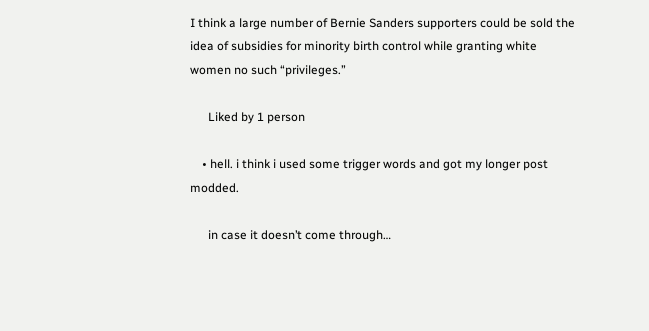I think a large number of Bernie Sanders supporters could be sold the idea of subsidies for minority birth control while granting white women no such “privileges.”

      Liked by 1 person

    • hell. i think i used some trigger words and got my longer post modded.

      in case it doesn’t come through…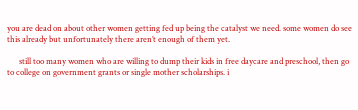you are dead on about other women getting fed up being the catalyst we need. some women do see this already but unfortunately there aren’t enough of them yet.

      still too many women who are willing to dump their kids in free daycare and preschool, then go to college on government grants or single mother scholarships. i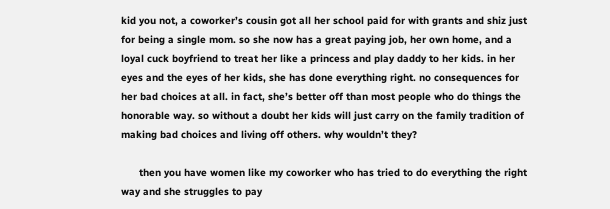kid you not, a coworker’s cousin got all her school paid for with grants and shiz just for being a single mom. so she now has a great paying job, her own home, and a loyal cuck boyfriend to treat her like a princess and play daddy to her kids. in her eyes and the eyes of her kids, she has done everything right. no consequences for her bad choices at all. in fact, she’s better off than most people who do things the honorable way. so without a doubt her kids will just carry on the family tradition of making bad choices and living off others. why wouldn’t they?

      then you have women like my coworker who has tried to do everything the right way and she struggles to pay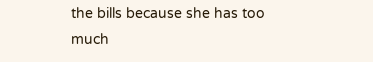the bills because she has too much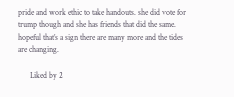pride and work ethic to take handouts. she did vote for trump though and she has friends that did the same. hopeful that’s a sign there are many more and the tides are changing.

      Liked by 2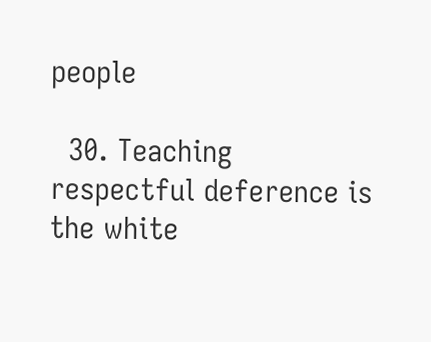people

  30. Teaching respectful deference is the white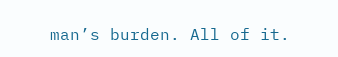man’s burden. All of it.